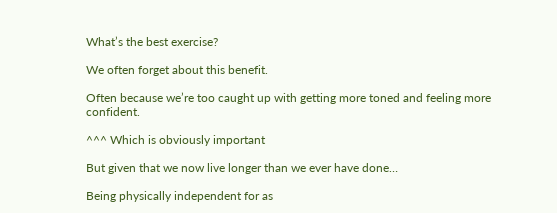What’s the best exercise?

We often forget about this benefit.

Often because we’re too caught up with getting more toned and feeling more confident.

^^^ Which is obviously important

But given that we now live longer than we ever have done…

Being physically independent for as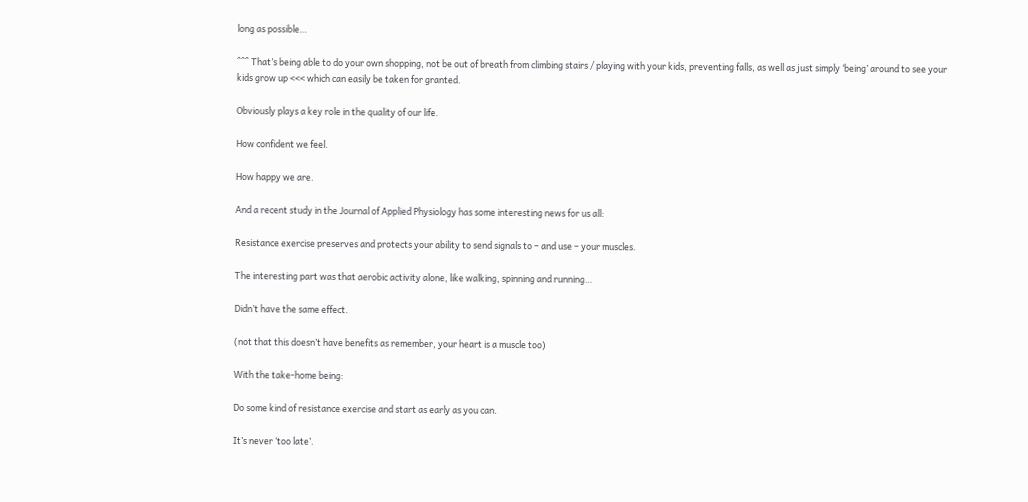long as possible…

^^^ That’s being able to do your own shopping, not be out of breath from climbing stairs / playing with your kids, preventing falls, as well as just simply ‘being’ around to see your kids grow up <<< which can easily be taken for granted.

Obviously plays a key role in the quality of our life.

How confident we feel.

How happy we are.

And a recent study in the Journal of Applied Physiology has some interesting news for us all:

Resistance exercise preserves and protects your ability to send signals to – and use – your muscles.

The interesting part was that aerobic activity alone, like walking, spinning and running…

Didn’t have the same effect.

(not that this doesn’t have benefits as remember, your heart is a muscle too)

With the take-home being:

Do some kind of resistance exercise and start as early as you can.

It’s never ‘too late’.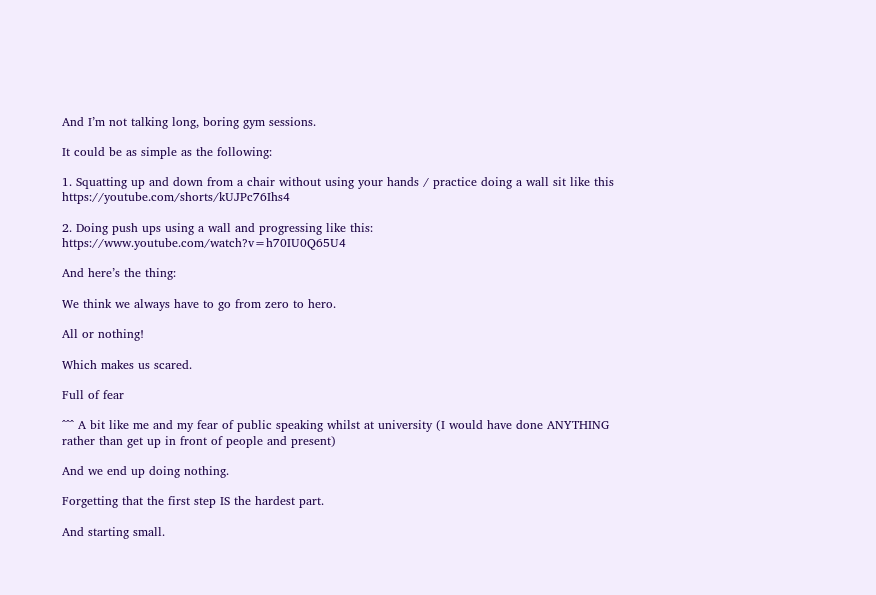And I’m not talking long, boring gym sessions.

It could be as simple as the following:

1. Squatting up and down from a chair without using your hands / practice doing a wall sit like this https://youtube.com/shorts/kUJPc76Ihs4

2. Doing push ups using a wall and progressing like this: https://www.youtube.com/watch?v=h70IU0Q65U4

And here’s the thing:

We think we always have to go from zero to hero.

All or nothing!

Which makes us scared.

Full of fear

^^^ A bit like me and my fear of public speaking whilst at university (I would have done ANYTHING rather than get up in front of people and present)

And we end up doing nothing.

Forgetting that the first step IS the hardest part.

And starting small.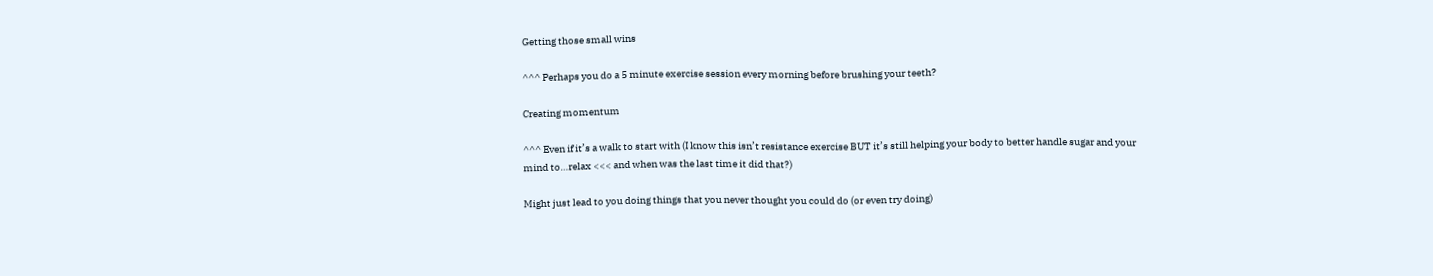Getting those small wins

^^^ Perhaps you do a 5 minute exercise session every morning before brushing your teeth?

Creating momentum

^^^ Even if it’s a walk to start with (I know this isn’t resistance exercise BUT it’s still helping your body to better handle sugar and your mind to…relax <<< and when was the last time it did that?)

Might just lead to you doing things that you never thought you could do (or even try doing)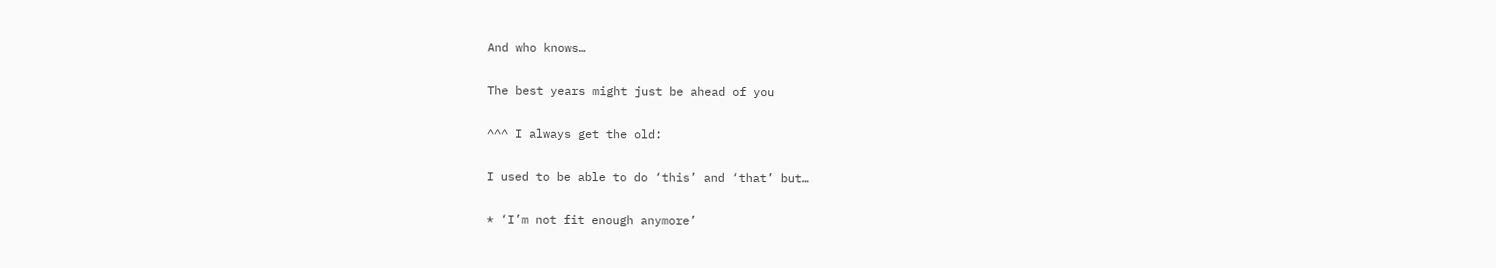And who knows…

The best years might just be ahead of you

^^^ I always get the old:

I used to be able to do ‘this’ and ‘that’ but…

* ‘I’m not fit enough anymore’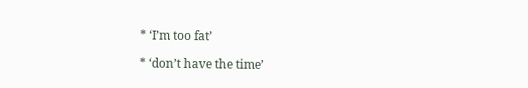* ‘I’m too fat’

* ‘don’t have the time’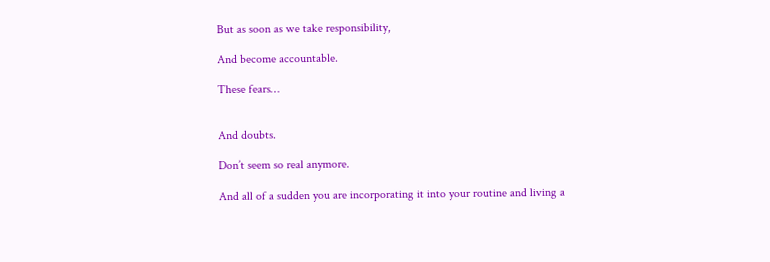But as soon as we take responsibility,

And become accountable.

These fears…


And doubts.

Don’t seem so real anymore.

And all of a sudden you are incorporating it into your routine and living a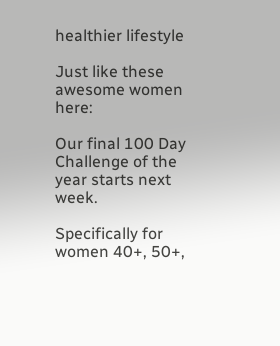healthier lifestyle

Just like these awesome women here:

Our final 100 Day Challenge of the year starts next week.

Specifically for women 40+, 50+,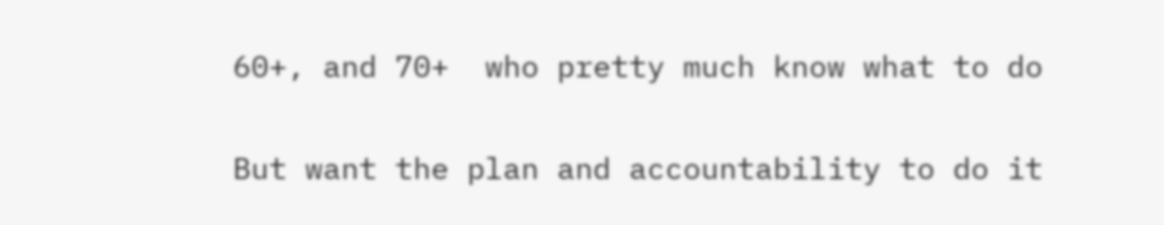60+, and 70+  who pretty much know what to do

But want the plan and accountability to do it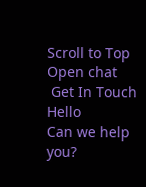Scroll to Top
Open chat
 Get In Touch
Hello
Can we help you?